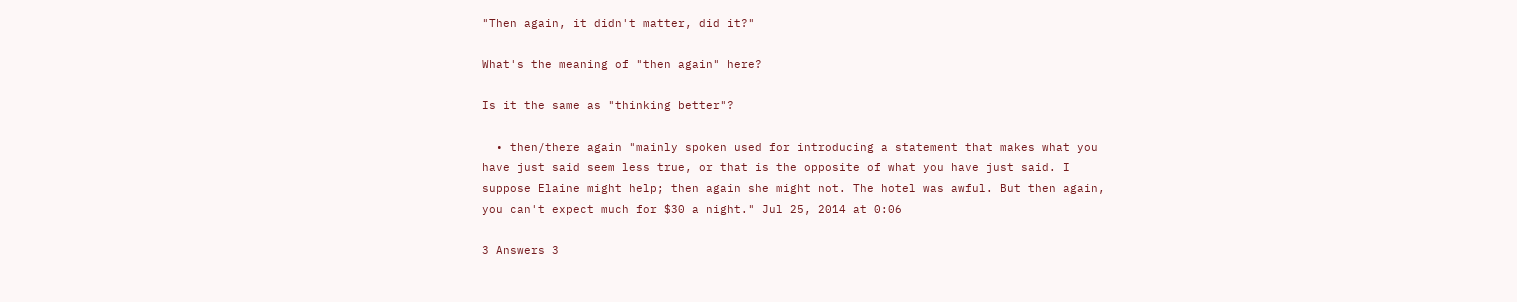"Then again, it didn't matter, did it?"

What's the meaning of "then again" here?

Is it the same as "thinking better"?

  • then/there again "mainly spoken used for introducing a statement that makes what you have just said seem less true, or that is the opposite of what you have just said. I suppose Elaine might help; then again she might not. The hotel was awful. But then again, you can't expect much for $30 a night." Jul 25, 2014 at 0:06

3 Answers 3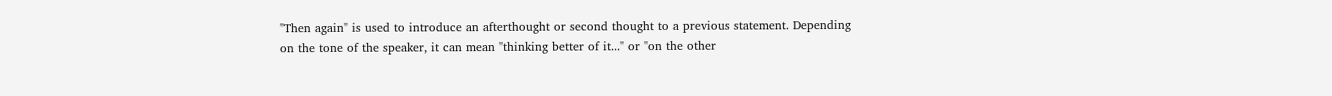"Then again" is used to introduce an afterthought or second thought to a previous statement. Depending on the tone of the speaker, it can mean "thinking better of it..." or "on the other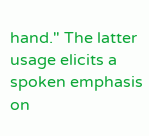hand." The latter usage elicits a spoken emphasis on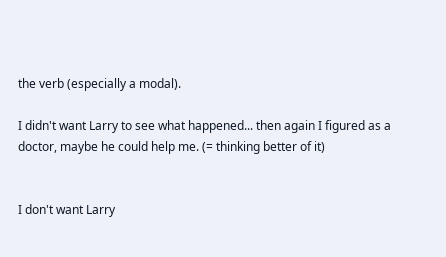the verb (especially a modal).

I didn't want Larry to see what happened... then again I figured as a doctor, maybe he could help me. (= thinking better of it)


I don't want Larry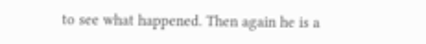to see what happened. Then again he is a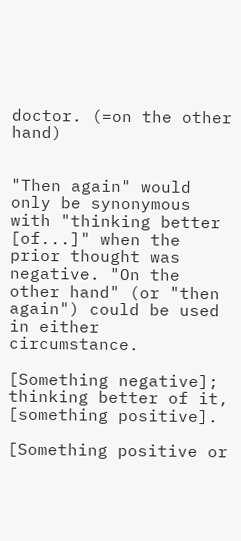doctor. (=on the other hand)


"Then again" would only be synonymous with "thinking better [of...]" when the prior thought was negative. "On the other hand" (or "then again") could be used in either circumstance.

[Something negative]; thinking better of it, [something positive].

[Something positive or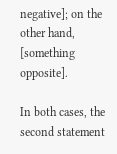negative]; on the other hand, [something opposite].

In both cases, the second statement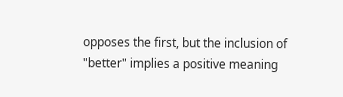opposes the first, but the inclusion of "better" implies a positive meaning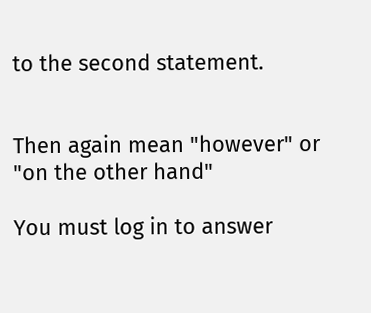to the second statement.


Then again mean "however" or "on the other hand"

You must log in to answer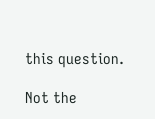this question.

Not the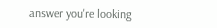answer you're looking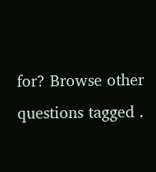for? Browse other questions tagged .